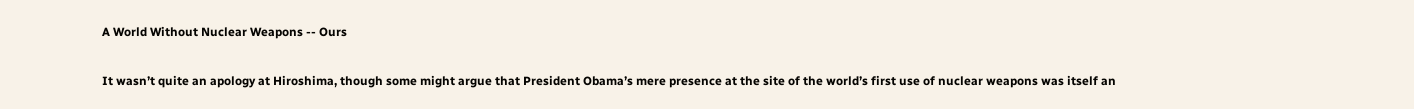A World Without Nuclear Weapons -- Ours

It wasn’t quite an apology at Hiroshima, though some might argue that President Obama’s mere presence at the site of the world’s first use of nuclear weapons was itself an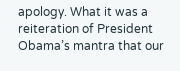apology. What it was a reiteration of President Obama’s mantra that our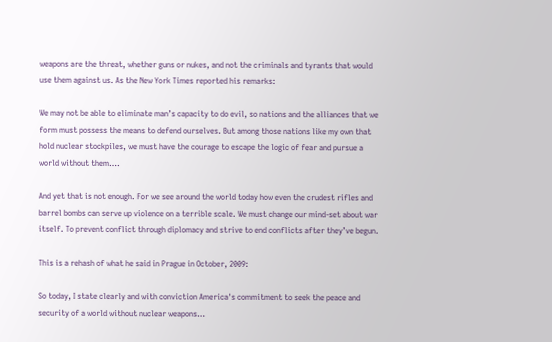weapons are the threat, whether guns or nukes, and not the criminals and tyrants that would use them against us. As the New York Times reported his remarks:

We may not be able to eliminate man’s capacity to do evil, so nations and the alliances that we form must possess the means to defend ourselves. But among those nations like my own that hold nuclear stockpiles, we must have the courage to escape the logic of fear and pursue a world without them….

And yet that is not enough. For we see around the world today how even the crudest rifles and barrel bombs can serve up violence on a terrible scale. We must change our mind-set about war itself. To prevent conflict through diplomacy and strive to end conflicts after they’ve begun.

This is a rehash of what he said in Prague in October, 2009:

So today, I state clearly and with conviction America's commitment to seek the peace and security of a world without nuclear weapons…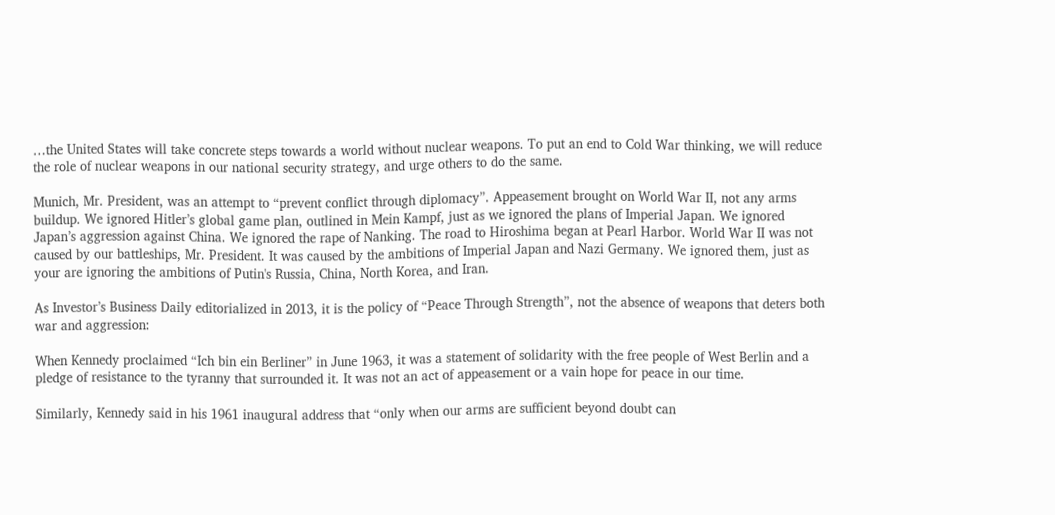…the United States will take concrete steps towards a world without nuclear weapons. To put an end to Cold War thinking, we will reduce the role of nuclear weapons in our national security strategy, and urge others to do the same.

Munich, Mr. President, was an attempt to “prevent conflict through diplomacy”. Appeasement brought on World War II, not any arms buildup. We ignored Hitler’s global game plan, outlined in Mein Kampf, just as we ignored the plans of Imperial Japan. We ignored Japan’s aggression against China. We ignored the rape of Nanking. The road to Hiroshima began at Pearl Harbor. World War II was not caused by our battleships, Mr. President. It was caused by the ambitions of Imperial Japan and Nazi Germany. We ignored them, just as your are ignoring the ambitions of Putin's Russia, China, North Korea, and Iran.

As Investor’s Business Daily editorialized in 2013, it is the policy of “Peace Through Strength”, not the absence of weapons that deters both war and aggression:

When Kennedy proclaimed “Ich bin ein Berliner” in June 1963, it was a statement of solidarity with the free people of West Berlin and a pledge of resistance to the tyranny that surrounded it. It was not an act of appeasement or a vain hope for peace in our time.

Similarly, Kennedy said in his 1961 inaugural address that “only when our arms are sufficient beyond doubt can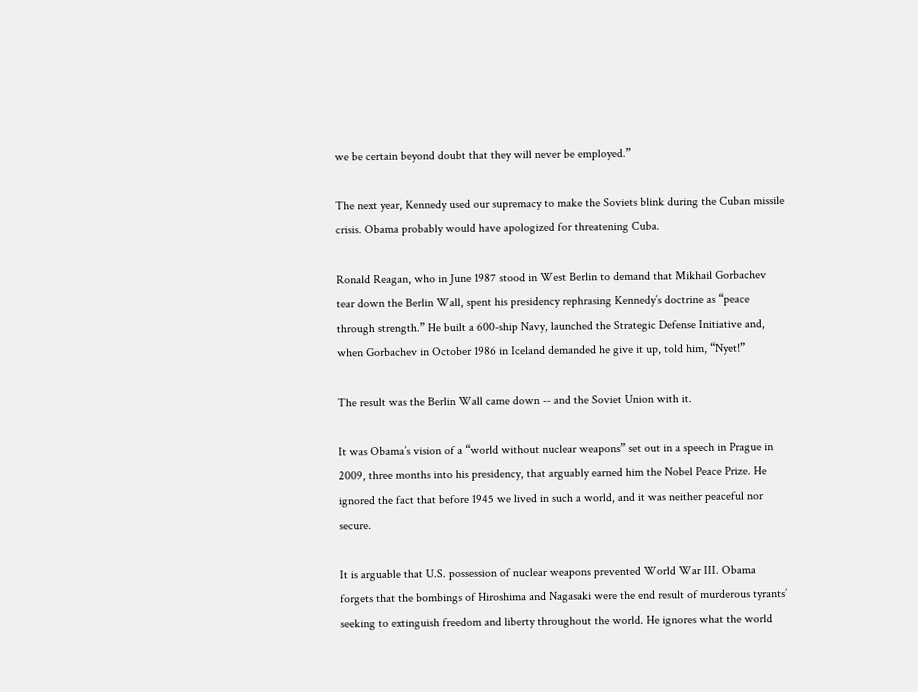we be certain beyond doubt that they will never be employed.”

The next year, Kennedy used our supremacy to make the Soviets blink during the Cuban missile crisis. Obama probably would have apologized for threatening Cuba.

Ronald Reagan, who in June 1987 stood in West Berlin to demand that Mikhail Gorbachev tear down the Berlin Wall, spent his presidency rephrasing Kennedy’s doctrine as “peace through strength.” He built a 600-ship Navy, launched the Strategic Defense Initiative and, when Gorbachev in October 1986 in Iceland demanded he give it up, told him, “Nyet!”

The result was the Berlin Wall came down -- and the Soviet Union with it.

It was Obama’s vision of a “world without nuclear weapons” set out in a speech in Prague in 2009, three months into his presidency, that arguably earned him the Nobel Peace Prize. He ignored the fact that before 1945 we lived in such a world, and it was neither peaceful nor secure.

It is arguable that U.S. possession of nuclear weapons prevented World War III. Obama forgets that the bombings of Hiroshima and Nagasaki were the end result of murderous tyrants’ seeking to extinguish freedom and liberty throughout the world. He ignores what the world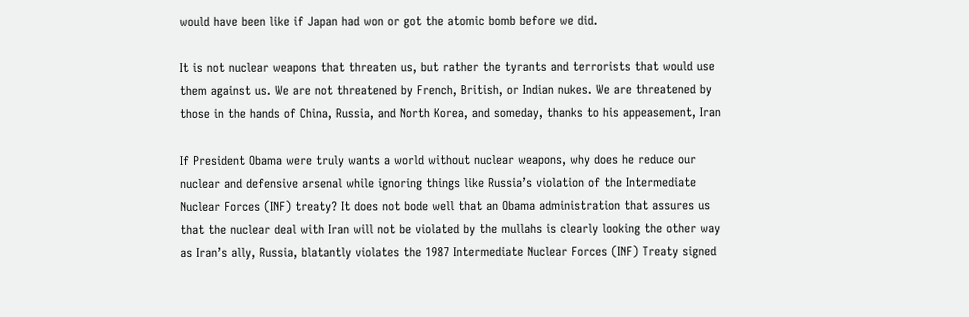would have been like if Japan had won or got the atomic bomb before we did.

It is not nuclear weapons that threaten us, but rather the tyrants and terrorists that would use them against us. We are not threatened by French, British, or Indian nukes. We are threatened by those in the hands of China, Russia, and North Korea, and someday, thanks to his appeasement, Iran

If President Obama were truly wants a world without nuclear weapons, why does he reduce our nuclear and defensive arsenal while ignoring things like Russia’s violation of the Intermediate Nuclear Forces (INF) treaty? It does not bode well that an Obama administration that assures us that the nuclear deal with Iran will not be violated by the mullahs is clearly looking the other way as Iran’s ally, Russia, blatantly violates the 1987 Intermediate Nuclear Forces (INF) Treaty signed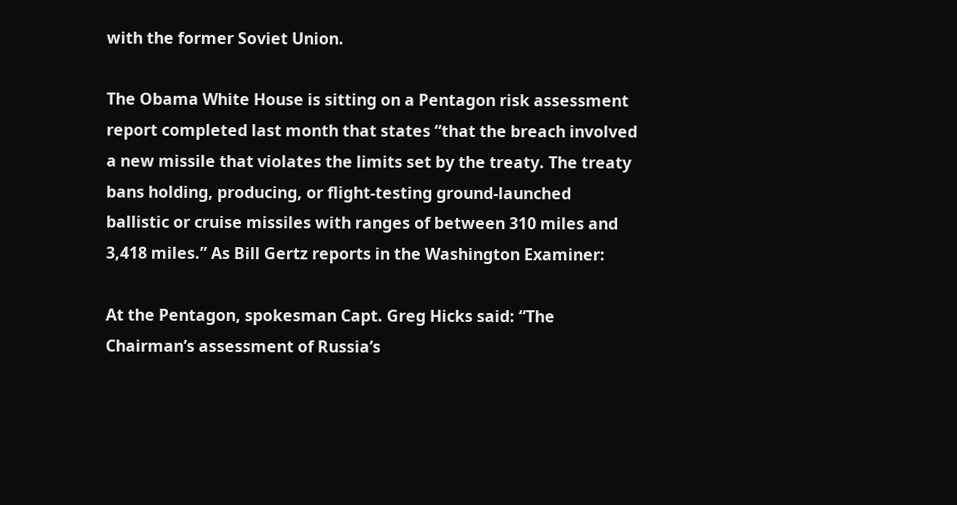with the former Soviet Union.

The Obama White House is sitting on a Pentagon risk assessment report completed last month that states “that the breach involved a new missile that violates the limits set by the treaty. The treaty bans holding, producing, or flight-testing ground-launched ballistic or cruise missiles with ranges of between 310 miles and 3,418 miles.” As Bill Gertz reports in the Washington Examiner:

At the Pentagon, spokesman Capt. Greg Hicks said: “The Chairman’s assessment of Russia’s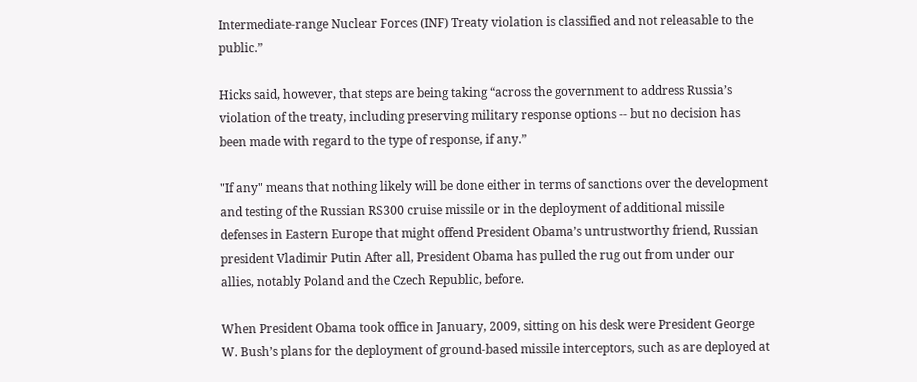Intermediate-range Nuclear Forces (INF) Treaty violation is classified and not releasable to the public.”

Hicks said, however, that steps are being taking “across the government to address Russia’s violation of the treaty, including preserving military response options -- but no decision has been made with regard to the type of response, if any.”

"If any" means that nothing likely will be done either in terms of sanctions over the development and testing of the Russian RS300 cruise missile or in the deployment of additional missile defenses in Eastern Europe that might offend President Obama’s untrustworthy friend, Russian president Vladimir Putin After all, President Obama has pulled the rug out from under our allies, notably Poland and the Czech Republic, before.

When President Obama took office in January, 2009, sitting on his desk were President George W. Bush’s plans for the deployment of ground-based missile interceptors, such as are deployed at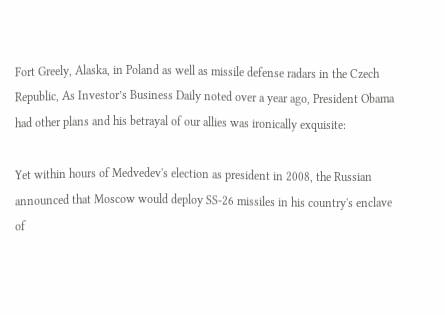Fort Greely, Alaska, in Poland as well as missile defense radars in the Czech Republic, As Investor’s Business Daily noted over a year ago, President Obama had other plans and his betrayal of our allies was ironically exquisite:

Yet within hours of Medvedev's election as president in 2008, the Russian announced that Moscow would deploy SS-26 missiles in his country's enclave of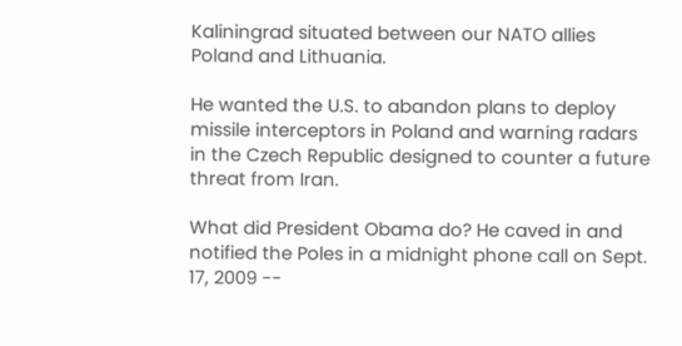Kaliningrad situated between our NATO allies Poland and Lithuania.

He wanted the U.S. to abandon plans to deploy missile interceptors in Poland and warning radars in the Czech Republic designed to counter a future threat from Iran.

What did President Obama do? He caved in and notified the Poles in a midnight phone call on Sept. 17, 2009 --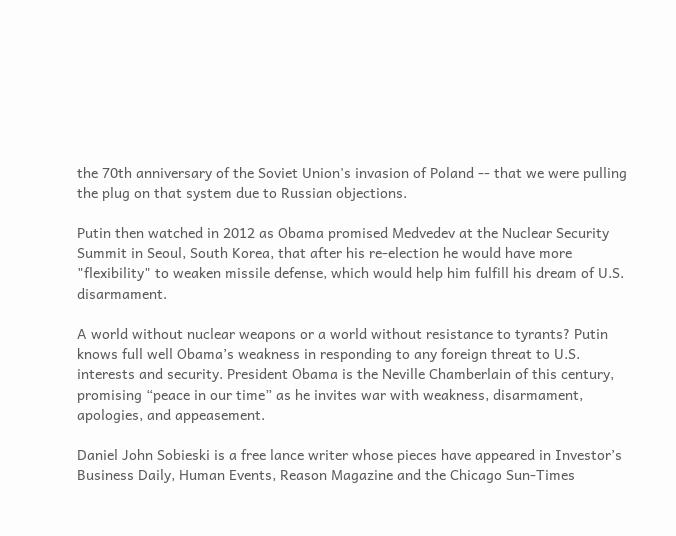the 70th anniversary of the Soviet Union's invasion of Poland -- that we were pulling the plug on that system due to Russian objections.

Putin then watched in 2012 as Obama promised Medvedev at the Nuclear Security Summit in Seoul, South Korea, that after his re-election he would have more "flexibility" to weaken missile defense, which would help him fulfill his dream of U.S. disarmament.

A world without nuclear weapons or a world without resistance to tyrants? Putin knows full well Obama’s weakness in responding to any foreign threat to U.S. interests and security. President Obama is the Neville Chamberlain of this century, promising “peace in our time” as he invites war with weakness, disarmament, apologies, and appeasement.

Daniel John Sobieski is a free lance writer whose pieces have appeared in Investor’s Business Daily, Human Events, Reason Magazine and the Chicago Sun-Times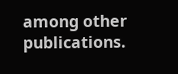among other publications.